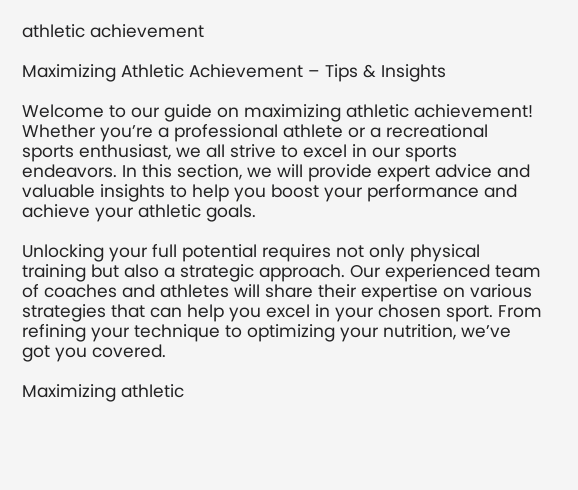athletic achievement

Maximizing Athletic Achievement – Tips & Insights

Welcome to our guide on maximizing athletic achievement! Whether you’re a professional athlete or a recreational sports enthusiast, we all strive to excel in our sports endeavors. In this section, we will provide expert advice and valuable insights to help you boost your performance and achieve your athletic goals.

Unlocking your full potential requires not only physical training but also a strategic approach. Our experienced team of coaches and athletes will share their expertise on various strategies that can help you excel in your chosen sport. From refining your technique to optimizing your nutrition, we’ve got you covered.

Maximizing athletic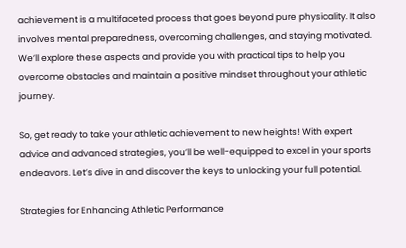achievement is a multifaceted process that goes beyond pure physicality. It also involves mental preparedness, overcoming challenges, and staying motivated. We’ll explore these aspects and provide you with practical tips to help you overcome obstacles and maintain a positive mindset throughout your athletic journey.

So, get ready to take your athletic achievement to new heights! With expert advice and advanced strategies, you’ll be well-equipped to excel in your sports endeavors. Let’s dive in and discover the keys to unlocking your full potential.

Strategies for Enhancing Athletic Performance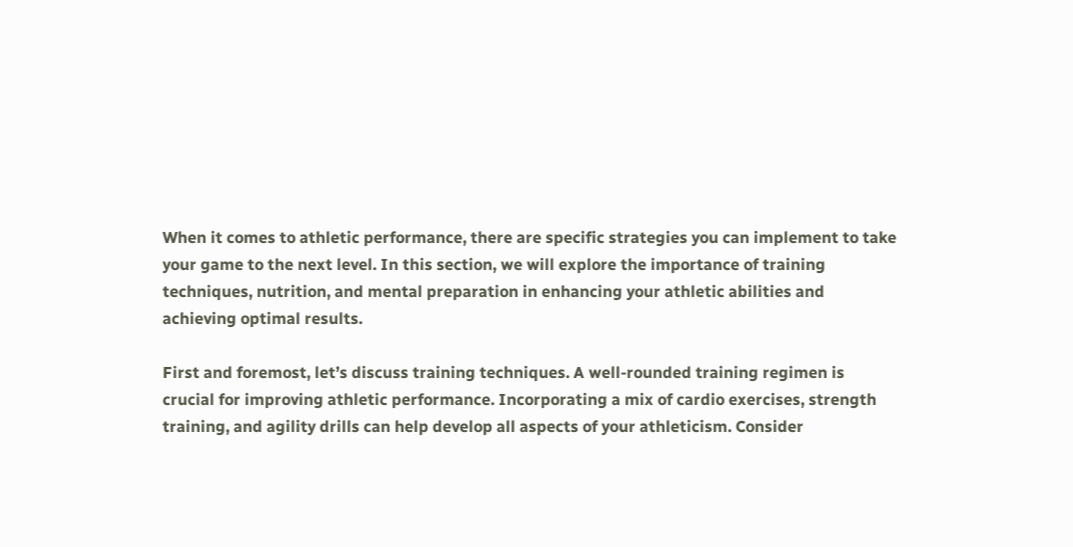When it comes to athletic performance, there are specific strategies you can implement to take your game to the next level. In this section, we will explore the importance of training techniques, nutrition, and mental preparation in enhancing your athletic abilities and achieving optimal results.

First and foremost, let’s discuss training techniques. A well-rounded training regimen is crucial for improving athletic performance. Incorporating a mix of cardio exercises, strength training, and agility drills can help develop all aspects of your athleticism. Consider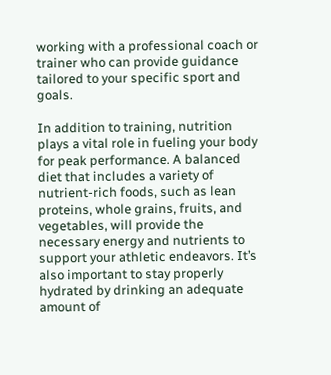working with a professional coach or trainer who can provide guidance tailored to your specific sport and goals.

In addition to training, nutrition plays a vital role in fueling your body for peak performance. A balanced diet that includes a variety of nutrient-rich foods, such as lean proteins, whole grains, fruits, and vegetables, will provide the necessary energy and nutrients to support your athletic endeavors. It’s also important to stay properly hydrated by drinking an adequate amount of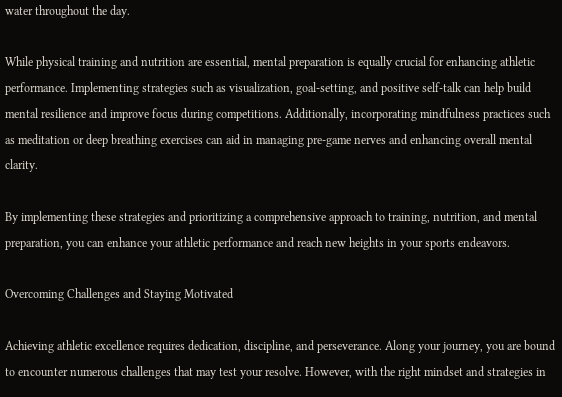water throughout the day.

While physical training and nutrition are essential, mental preparation is equally crucial for enhancing athletic performance. Implementing strategies such as visualization, goal-setting, and positive self-talk can help build mental resilience and improve focus during competitions. Additionally, incorporating mindfulness practices such as meditation or deep breathing exercises can aid in managing pre-game nerves and enhancing overall mental clarity.

By implementing these strategies and prioritizing a comprehensive approach to training, nutrition, and mental preparation, you can enhance your athletic performance and reach new heights in your sports endeavors.

Overcoming Challenges and Staying Motivated

Achieving athletic excellence requires dedication, discipline, and perseverance. Along your journey, you are bound to encounter numerous challenges that may test your resolve. However, with the right mindset and strategies in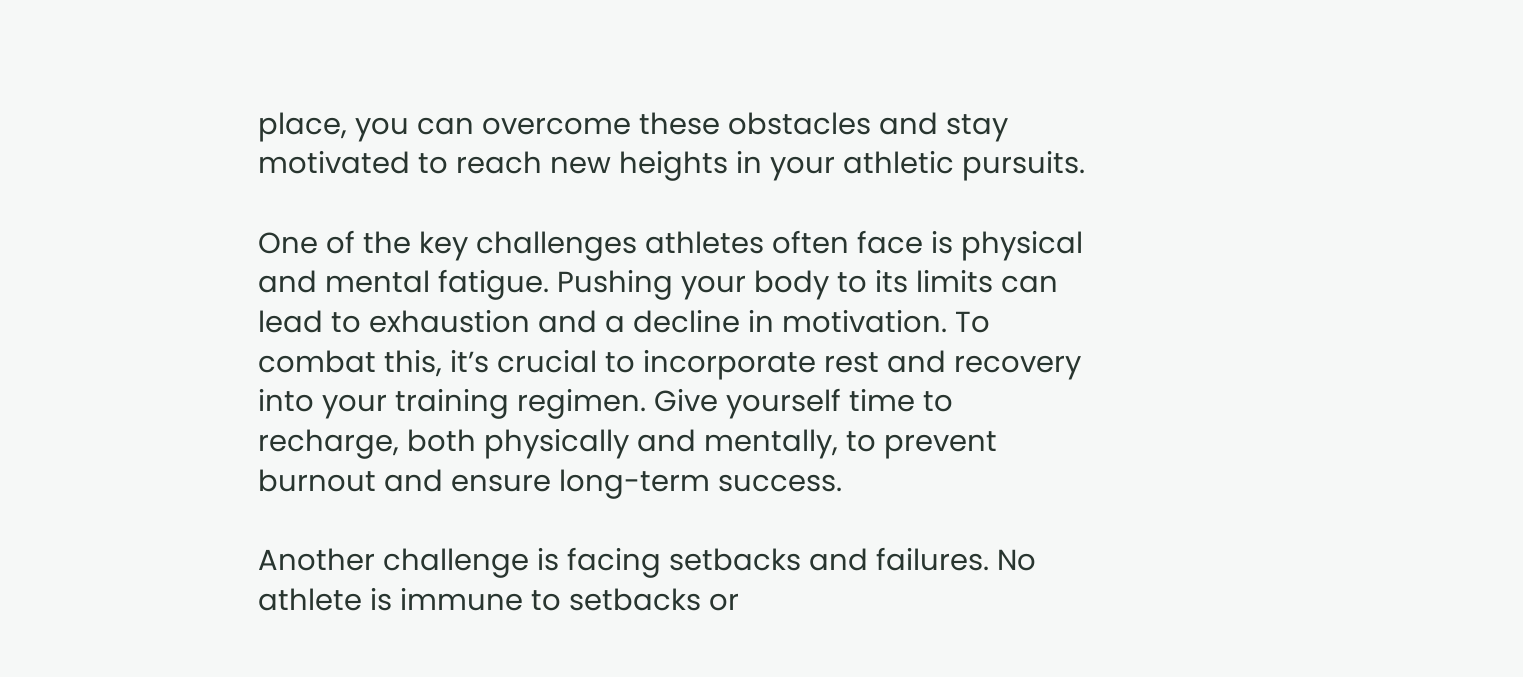place, you can overcome these obstacles and stay motivated to reach new heights in your athletic pursuits.

One of the key challenges athletes often face is physical and mental fatigue. Pushing your body to its limits can lead to exhaustion and a decline in motivation. To combat this, it’s crucial to incorporate rest and recovery into your training regimen. Give yourself time to recharge, both physically and mentally, to prevent burnout and ensure long-term success.

Another challenge is facing setbacks and failures. No athlete is immune to setbacks or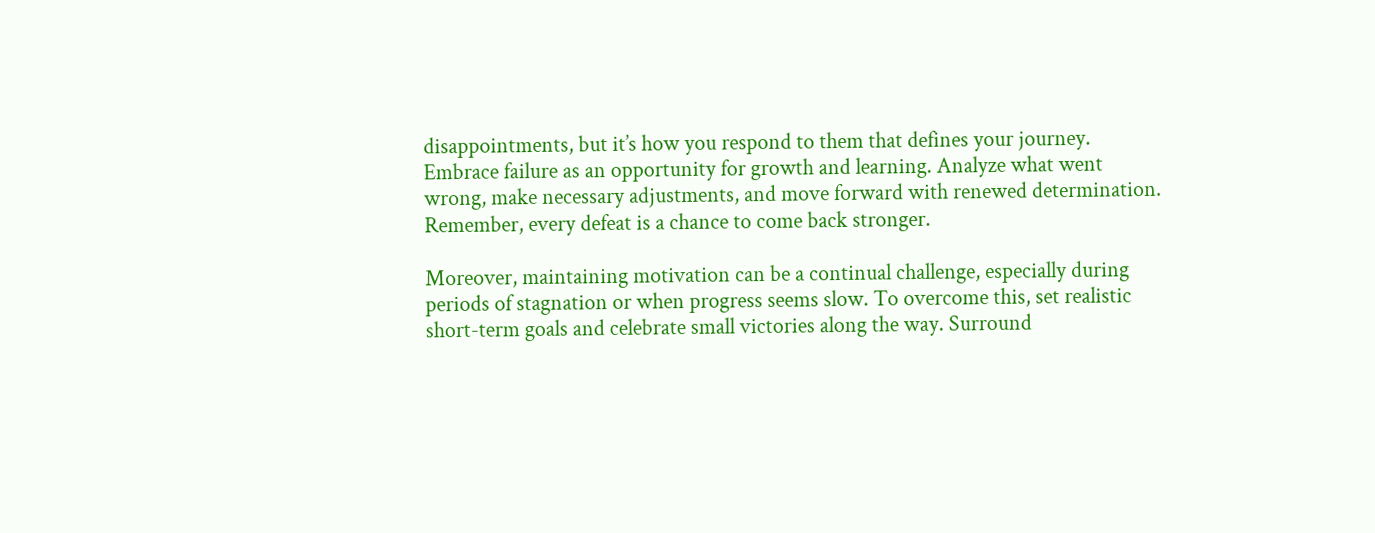disappointments, but it’s how you respond to them that defines your journey. Embrace failure as an opportunity for growth and learning. Analyze what went wrong, make necessary adjustments, and move forward with renewed determination. Remember, every defeat is a chance to come back stronger.

Moreover, maintaining motivation can be a continual challenge, especially during periods of stagnation or when progress seems slow. To overcome this, set realistic short-term goals and celebrate small victories along the way. Surround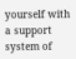yourself with a support system of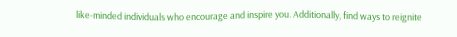like-minded individuals who encourage and inspire you. Additionally, find ways to reignite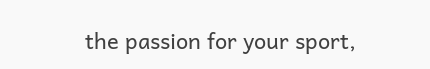the passion for your sport,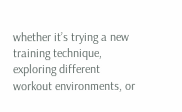whether it’s trying a new training technique, exploring different workout environments, or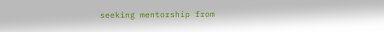seeking mentorship from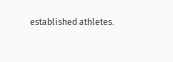established athletes.